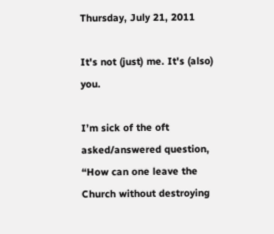Thursday, July 21, 2011

It's not (just) me. It's (also) you.

I’m sick of the oft asked/answered question, “How can one leave the Church without destroying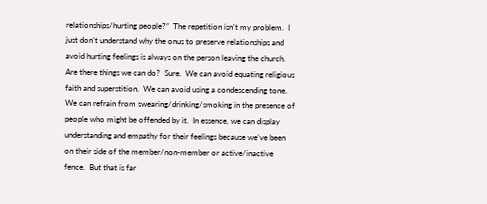relationships/hurting people?”  The repetition isn’t my problem.  I just don’t understand why the onus to preserve relationships and avoid hurting feelings is always on the person leaving the church.  Are there things we can do?  Sure.  We can avoid equating religious faith and superstition.  We can avoid using a condescending tone.  We can refrain from swearing/drinking/smoking in the presence of people who might be offended by it.  In essence, we can display understanding and empathy for their feelings because we’ve been on their side of the member/non-member or active/inactive fence.  But that is far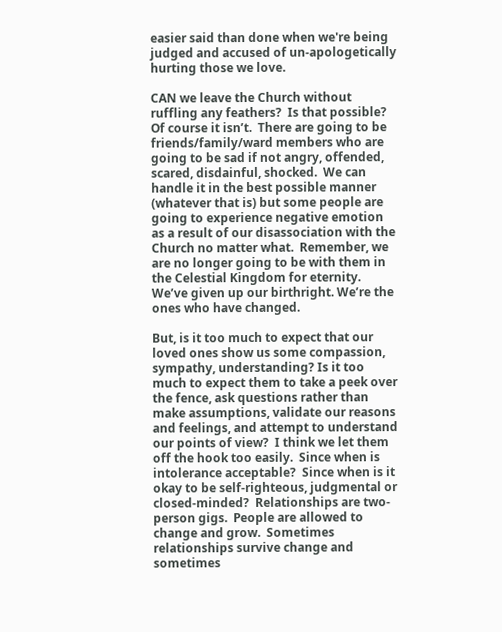easier said than done when we're being judged and accused of un-apologetically hurting those we love.

CAN we leave the Church without ruffling any feathers?  Is that possible?  Of course it isn’t.  There are going to be friends/family/ward members who are going to be sad if not angry, offended, scared, disdainful, shocked.  We can handle it in the best possible manner (whatever that is) but some people are going to experience negative emotion as a result of our disassociation with the Church no matter what.  Remember, we are no longer going to be with them in the Celestial Kingdom for eternity.  We’ve given up our birthright. We’re the ones who have changed.

But, is it too much to expect that our loved ones show us some compassion, sympathy, understanding? Is it too much to expect them to take a peek over the fence, ask questions rather than make assumptions, validate our reasons and feelings, and attempt to understand our points of view?  I think we let them off the hook too easily.  Since when is intolerance acceptable?  Since when is it okay to be self-righteous, judgmental or closed-minded?  Relationships are two-person gigs.  People are allowed to change and grow.  Sometimes relationships survive change and sometimes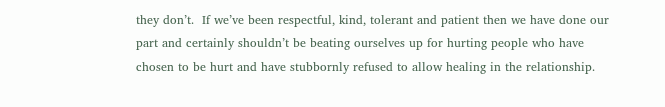they don’t.  If we’ve been respectful, kind, tolerant and patient then we have done our part and certainly shouldn’t be beating ourselves up for hurting people who have chosen to be hurt and have stubbornly refused to allow healing in the relationship.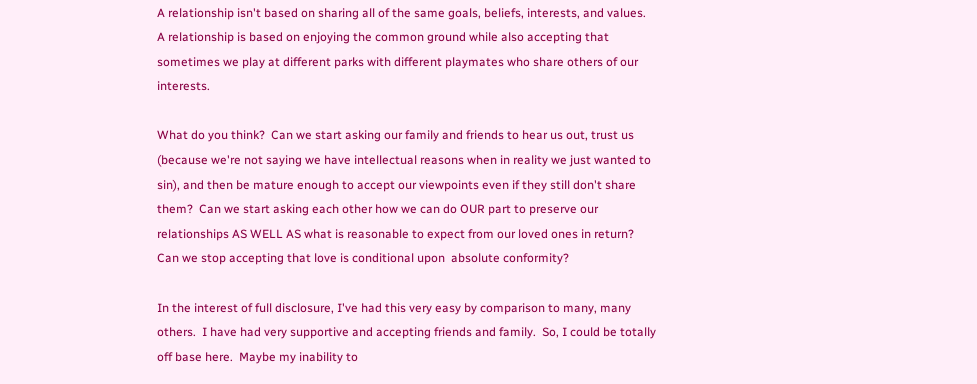A relationship isn't based on sharing all of the same goals, beliefs, interests, and values.  A relationship is based on enjoying the common ground while also accepting that sometimes we play at different parks with different playmates who share others of our interests.

What do you think?  Can we start asking our family and friends to hear us out, trust us (because we're not saying we have intellectual reasons when in reality we just wanted to sin), and then be mature enough to accept our viewpoints even if they still don't share them?  Can we start asking each other how we can do OUR part to preserve our relationships AS WELL AS what is reasonable to expect from our loved ones in return?  Can we stop accepting that love is conditional upon  absolute conformity?

In the interest of full disclosure, I've had this very easy by comparison to many, many others.  I have had very supportive and accepting friends and family.  So, I could be totally off base here.  Maybe my inability to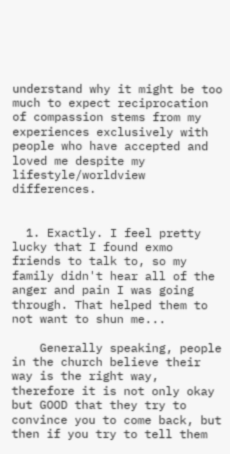understand why it might be too much to expect reciprocation of compassion stems from my experiences exclusively with people who have accepted and loved me despite my lifestyle/worldview differences.


  1. Exactly. I feel pretty lucky that I found exmo friends to talk to, so my family didn't hear all of the anger and pain I was going through. That helped them to not want to shun me...

    Generally speaking, people in the church believe their way is the right way, therefore it is not only okay but GOOD that they try to convince you to come back, but then if you try to tell them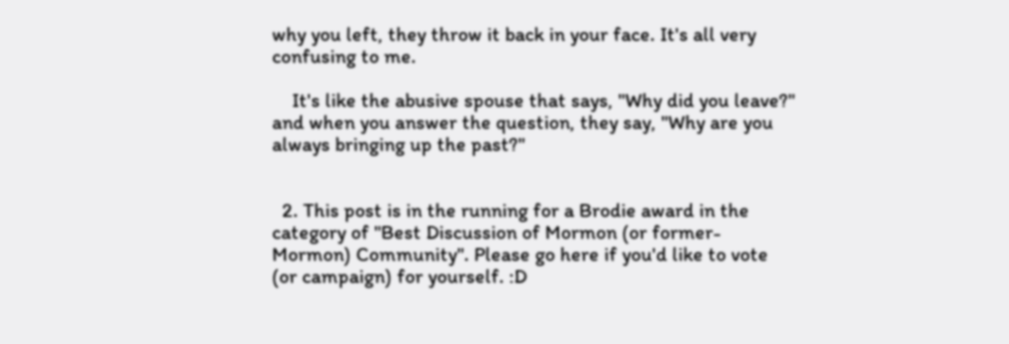why you left, they throw it back in your face. It's all very confusing to me.

    It's like the abusive spouse that says, "Why did you leave?" and when you answer the question, they say, "Why are you always bringing up the past?"


  2. This post is in the running for a Brodie award in the category of "Best Discussion of Mormon (or former-Mormon) Community". Please go here if you'd like to vote (or campaign) for yourself. :D